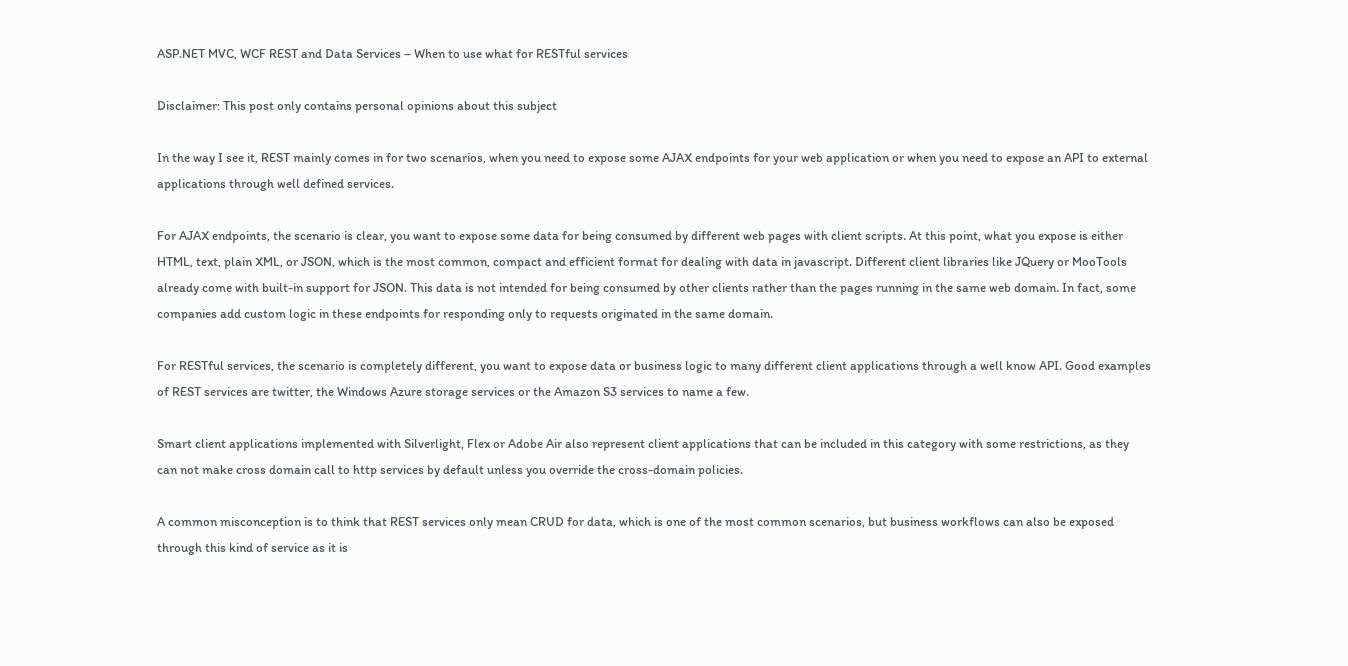ASP.NET MVC, WCF REST and Data Services – When to use what for RESTful services

Disclaimer: This post only contains personal opinions about this subject

In the way I see it, REST mainly comes in for two scenarios, when you need to expose some AJAX endpoints for your web application or when you need to expose an API to external applications through well defined services.

For AJAX endpoints, the scenario is clear, you want to expose some data for being consumed by different web pages with client scripts. At this point, what you expose is either HTML, text, plain XML, or JSON, which is the most common, compact and efficient format for dealing with data in javascript. Different client libraries like JQuery or MooTools already come with built-in support for JSON. This data is not intended for being consumed by other clients rather than the pages running in the same web domain. In fact, some companies add custom logic in these endpoints for responding only to requests originated in the same domain.

For RESTful services, the scenario is completely different, you want to expose data or business logic to many different client applications through a well know API. Good examples of REST services are twitter, the Windows Azure storage services or the Amazon S3 services to name a few.

Smart client applications implemented with Silverlight, Flex or Adobe Air also represent client applications that can be included in this category with some restrictions, as they can not make cross domain call to http services by default unless you override the cross-domain policies.

A common misconception is to think that REST services only mean CRUD for data, which is one of the most common scenarios, but business workflows can also be exposed through this kind of service as it is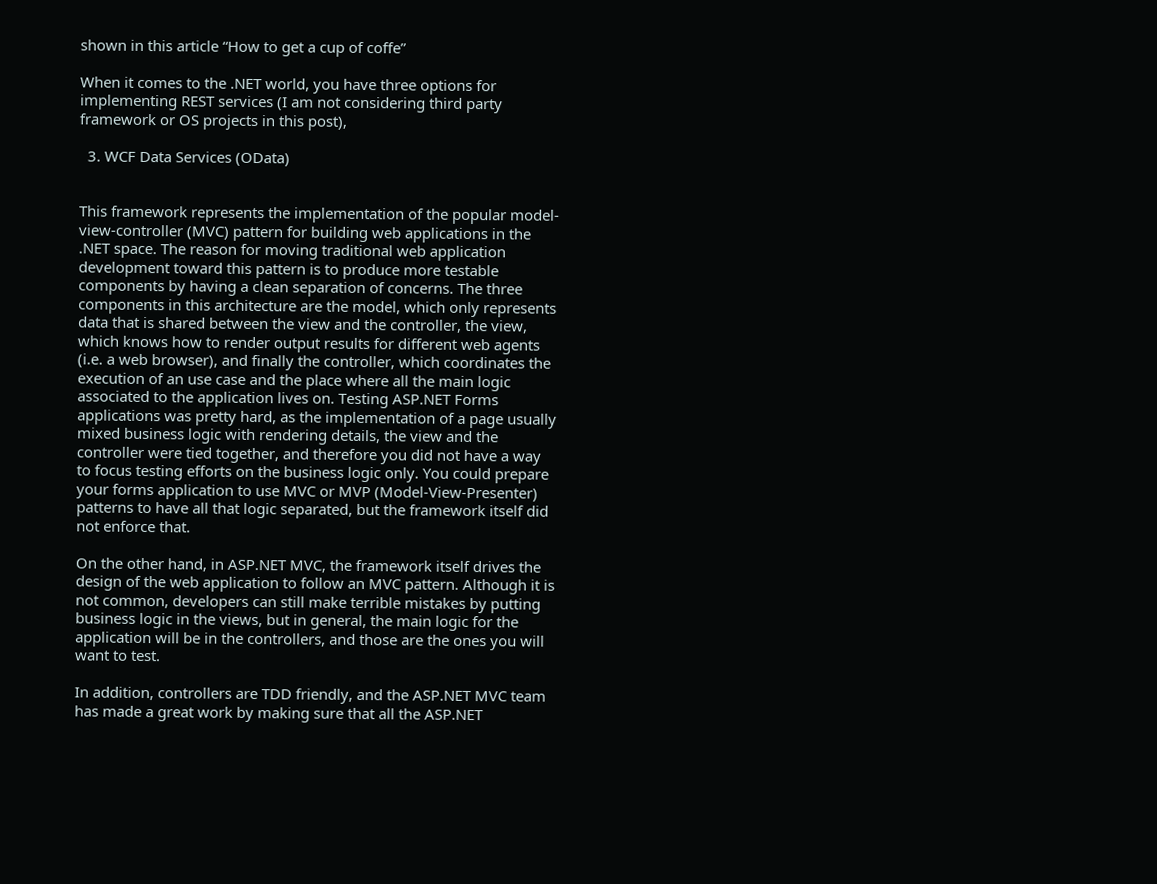shown in this article “How to get a cup of coffe”

When it comes to the .NET world, you have three options for implementing REST services (I am not considering third party framework or OS projects in this post),

  3. WCF Data Services (OData)


This framework represents the implementation of the popular model-view-controller (MVC) pattern for building web applications in the .NET space. The reason for moving traditional web application development toward this pattern is to produce more testable components by having a clean separation of concerns. The three components in this architecture are the model, which only represents data that is shared between the view and the controller, the view, which knows how to render output results for different web agents (i.e. a web browser), and finally the controller, which coordinates the execution of an use case and the place where all the main logic associated to the application lives on. Testing ASP.NET Forms applications was pretty hard, as the implementation of a page usually mixed business logic with rendering details, the view and the controller were tied together, and therefore you did not have a way to focus testing efforts on the business logic only. You could prepare your forms application to use MVC or MVP (Model-View-Presenter) patterns to have all that logic separated, but the framework itself did not enforce that.

On the other hand, in ASP.NET MVC, the framework itself drives the design of the web application to follow an MVC pattern. Although it is not common, developers can still make terrible mistakes by putting business logic in the views, but in general, the main logic for the application will be in the controllers, and those are the ones you will want to test.

In addition, controllers are TDD friendly, and the ASP.NET MVC team has made a great work by making sure that all the ASP.NET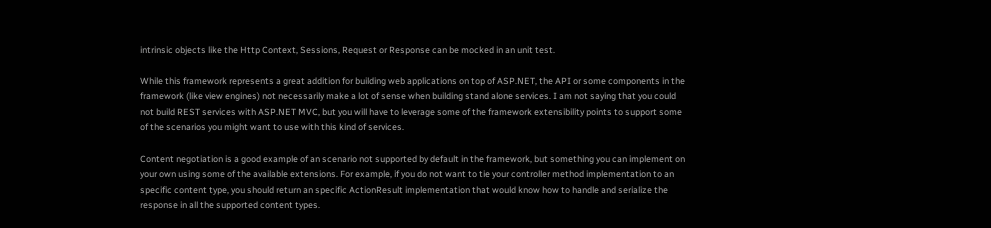intrinsic objects like the Http Context, Sessions, Request or Response can be mocked in an unit test.

While this framework represents a great addition for building web applications on top of ASP.NET, the API or some components in the framework (like view engines) not necessarily make a lot of sense when building stand alone services. I am not saying that you could not build REST services with ASP.NET MVC, but you will have to leverage some of the framework extensibility points to support some of the scenarios you might want to use with this kind of services.

Content negotiation is a good example of an scenario not supported by default in the framework, but something you can implement on your own using some of the available extensions. For example, if you do not want to tie your controller method implementation to an specific content type, you should return an specific ActionResult implementation that would know how to handle and serialize the response in all the supported content types.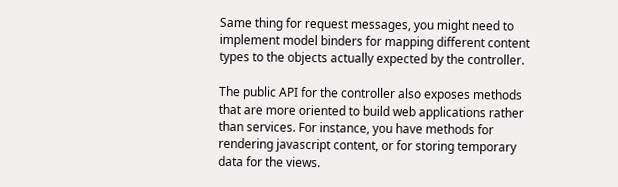Same thing for request messages, you might need to implement model binders for mapping different content types to the objects actually expected by the controller.

The public API for the controller also exposes methods that are more oriented to build web applications rather than services. For instance, you have methods for rendering javascript content, or for storing temporary data for the views.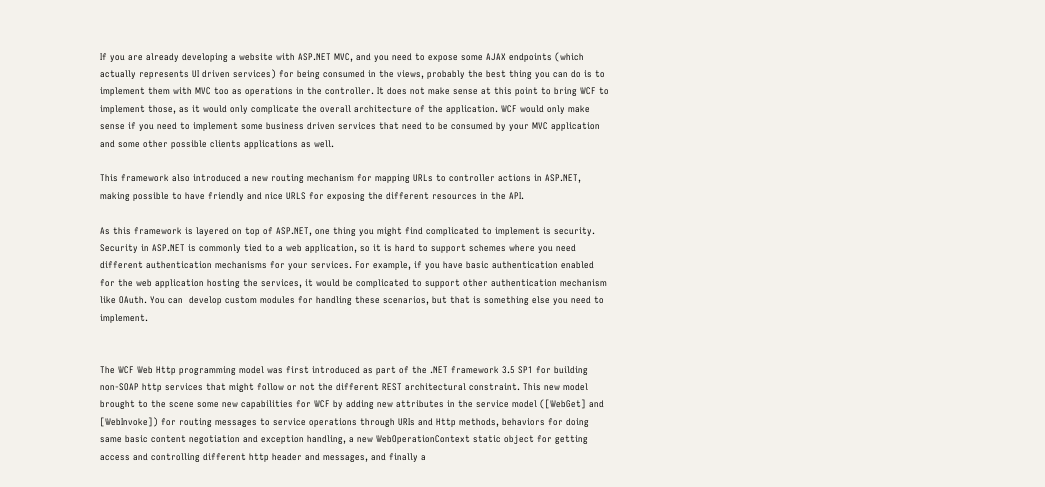If you are already developing a website with ASP.NET MVC, and you need to expose some AJAX endpoints (which actually represents UI driven services) for being consumed in the views, probably the best thing you can do is to implement them with MVC too as operations in the controller. It does not make sense at this point to bring WCF to implement those, as it would only complicate the overall architecture of the application. WCF would only make sense if you need to implement some business driven services that need to be consumed by your MVC application and some other possible clients applications as well.

This framework also introduced a new routing mechanism for mapping URLs to controller actions in ASP.NET, making possible to have friendly and nice URLS for exposing the different resources in the API.

As this framework is layered on top of ASP.NET, one thing you might find complicated to implement is security. Security in ASP.NET is commonly tied to a web application, so it is hard to support schemes where you need different authentication mechanisms for your services. For example, if you have basic authentication enabled for the web application hosting the services, it would be complicated to support other authentication mechanism like OAuth. You can  develop custom modules for handling these scenarios, but that is something else you need to implement.


The WCF Web Http programming model was first introduced as part of the .NET framework 3.5 SP1 for building non-SOAP http services that might follow or not the different REST architectural constraint. This new model brought to the scene some new capabilities for WCF by adding new attributes in the service model ([WebGet] and [WebInvoke]) for routing messages to service operations through URIs and Http methods, behaviors for doing same basic content negotiation and exception handling, a new WebOperationContext static object for getting access and controlling different http header and messages, and finally a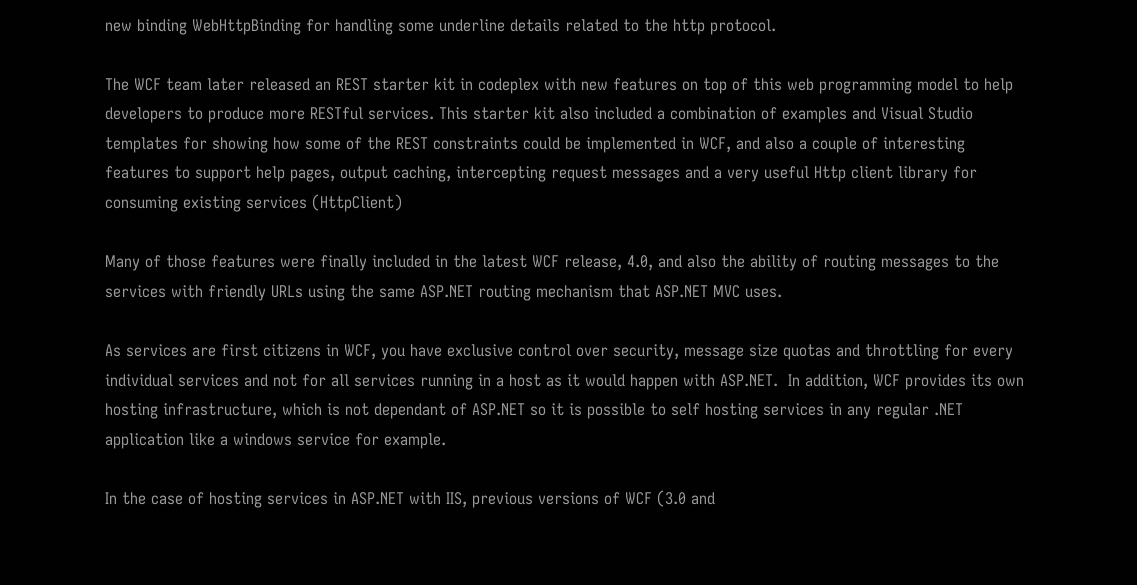new binding WebHttpBinding for handling some underline details related to the http protocol.

The WCF team later released an REST starter kit in codeplex with new features on top of this web programming model to help developers to produce more RESTful services. This starter kit also included a combination of examples and Visual Studio templates for showing how some of the REST constraints could be implemented in WCF, and also a couple of interesting features to support help pages, output caching, intercepting request messages and a very useful Http client library for consuming existing services (HttpClient)

Many of those features were finally included in the latest WCF release, 4.0, and also the ability of routing messages to the services with friendly URLs using the same ASP.NET routing mechanism that ASP.NET MVC uses.

As services are first citizens in WCF, you have exclusive control over security, message size quotas and throttling for every individual services and not for all services running in a host as it would happen with ASP.NET.  In addition, WCF provides its own hosting infrastructure, which is not dependant of ASP.NET so it is possible to self hosting services in any regular .NET application like a windows service for example.

In the case of hosting services in ASP.NET with IIS, previous versions of WCF (3.0 and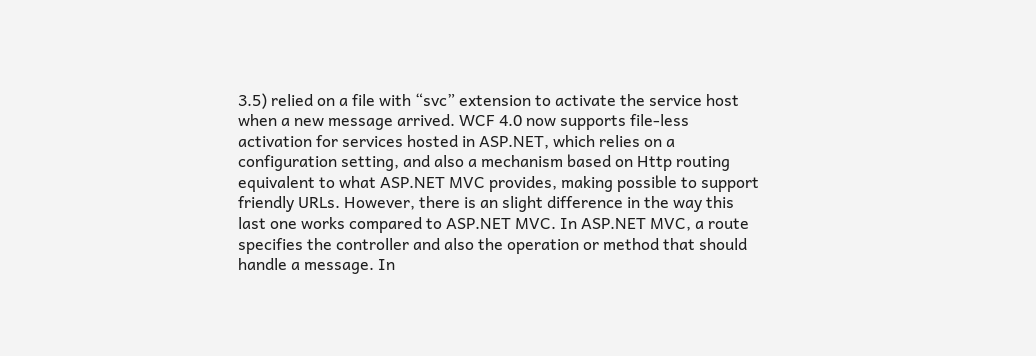3.5) relied on a file with “svc” extension to activate the service host when a new message arrived. WCF 4.0 now supports file-less activation for services hosted in ASP.NET, which relies on a configuration setting, and also a mechanism based on Http routing equivalent to what ASP.NET MVC provides, making possible to support friendly URLs. However, there is an slight difference in the way this last one works compared to ASP.NET MVC. In ASP.NET MVC, a route specifies the controller and also the operation or method that should handle a message. In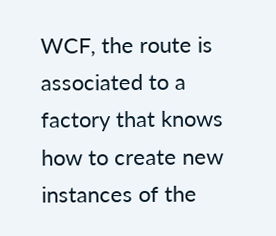WCF, the route is associated to a factory that knows how to create new instances of the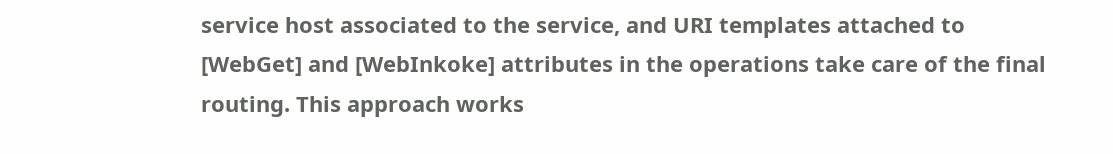service host associated to the service, and URI templates attached to [WebGet] and [WebInkoke] attributes in the operations take care of the final routing. This approach works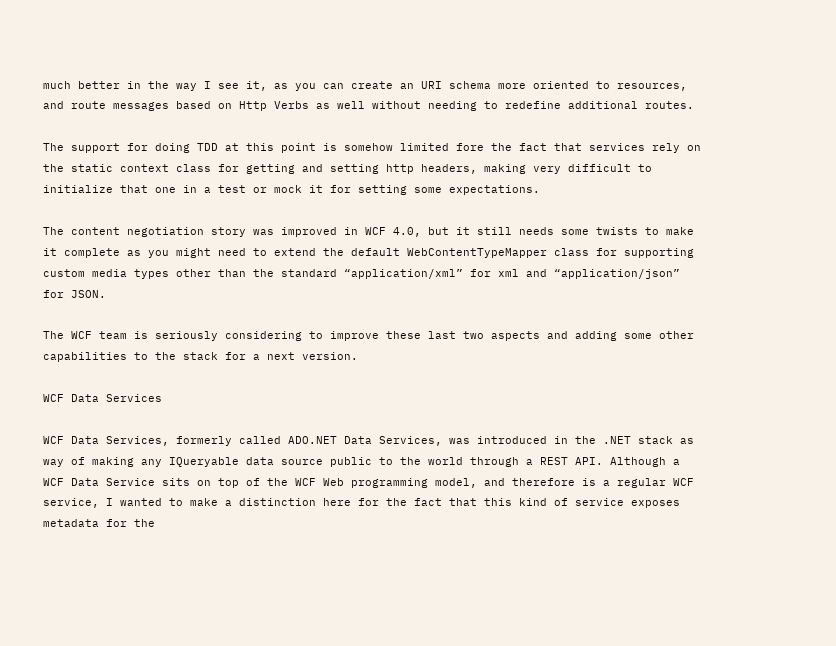much better in the way I see it, as you can create an URI schema more oriented to resources, and route messages based on Http Verbs as well without needing to redefine additional routes.

The support for doing TDD at this point is somehow limited fore the fact that services rely on the static context class for getting and setting http headers, making very difficult to initialize that one in a test or mock it for setting some expectations.

The content negotiation story was improved in WCF 4.0, but it still needs some twists to make it complete as you might need to extend the default WebContentTypeMapper class for supporting custom media types other than the standard “application/xml” for xml and “application/json” for JSON.

The WCF team is seriously considering to improve these last two aspects and adding some other capabilities to the stack for a next version.

WCF Data Services

WCF Data Services, formerly called ADO.NET Data Services, was introduced in the .NET stack as way of making any IQueryable data source public to the world through a REST API. Although a WCF Data Service sits on top of the WCF Web programming model, and therefore is a regular WCF service, I wanted to make a distinction here for the fact that this kind of service exposes metadata for the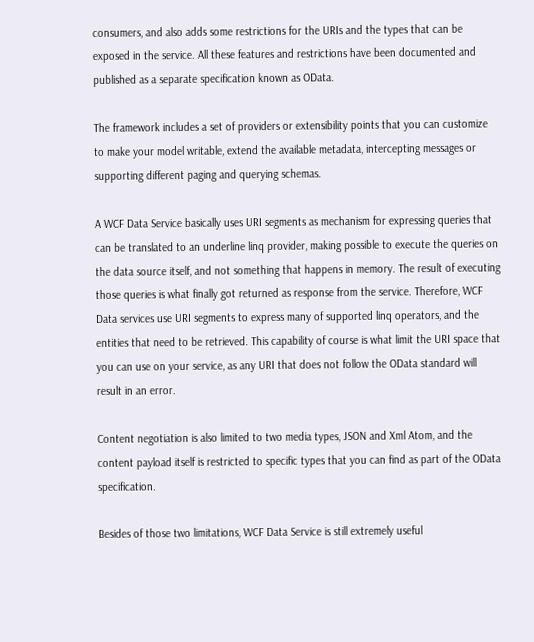consumers, and also adds some restrictions for the URIs and the types that can be exposed in the service. All these features and restrictions have been documented and published as a separate specification known as OData.

The framework includes a set of providers or extensibility points that you can customize to make your model writable, extend the available metadata, intercepting messages or supporting different paging and querying schemas.

A WCF Data Service basically uses URI segments as mechanism for expressing queries that can be translated to an underline linq provider, making possible to execute the queries on the data source itself, and not something that happens in memory. The result of executing those queries is what finally got returned as response from the service. Therefore, WCF Data services use URI segments to express many of supported linq operators, and the entities that need to be retrieved. This capability of course is what limit the URI space that you can use on your service, as any URI that does not follow the OData standard will result in an error.

Content negotiation is also limited to two media types, JSON and Xml Atom, and the content payload itself is restricted to specific types that you can find as part of the OData specification.

Besides of those two limitations, WCF Data Service is still extremely useful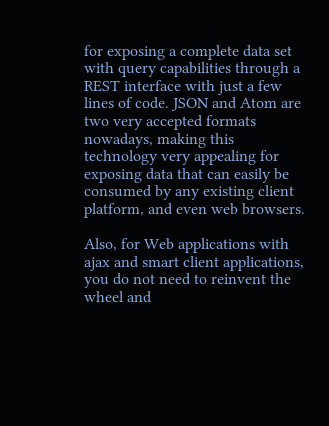for exposing a complete data set with query capabilities through a REST interface with just a few lines of code. JSON and Atom are two very accepted formats nowadays, making this technology very appealing for exposing data that can easily be consumed by any existing client platform, and even web browsers.

Also, for Web applications with ajax and smart client applications, you do not need to reinvent the wheel and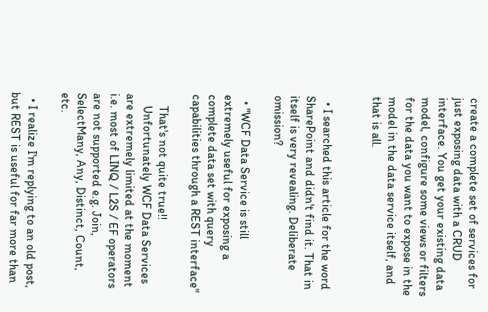create a complete set of services for just exposing data with a CRUD interface. You get your existing data model, configure some views or filters for the data you want to expose in the model in the data service itself, and that is all.


  • I searched this article for the word SharePoint and didn't find it. That in itself is very revealing. Deliberate omission?

  • "WCF Data Service is still extremely useful for exposing a complete data set with query capabilities through a REST interface"

    That's not quite true!!
    Unfortunately WCF Data Services are extremely limited at the moment i.e. most of LINQ / L2S / EF operators are not supported e.g. Join, SelectMany, Any, Distinct, Count, etc.

  • I realize I'm replying to an old post, but REST is useful for far more than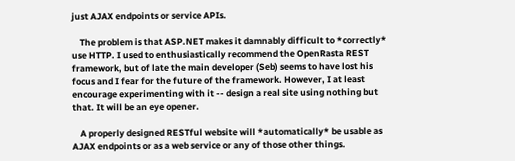just AJAX endpoints or service APIs.

    The problem is that ASP.NET makes it damnably difficult to *correctly* use HTTP. I used to enthusiastically recommend the OpenRasta REST framework, but of late the main developer (Seb) seems to have lost his focus and I fear for the future of the framework. However, I at least encourage experimenting with it -- design a real site using nothing but that. It will be an eye opener.

    A properly designed RESTful website will *automatically* be usable as AJAX endpoints or as a web service or any of those other things.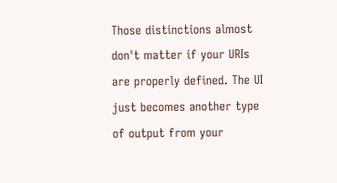Those distinctions almost don't matter if your URIs are properly defined. The UI just becomes another type of output from your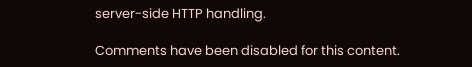server-side HTTP handling.

Comments have been disabled for this content.